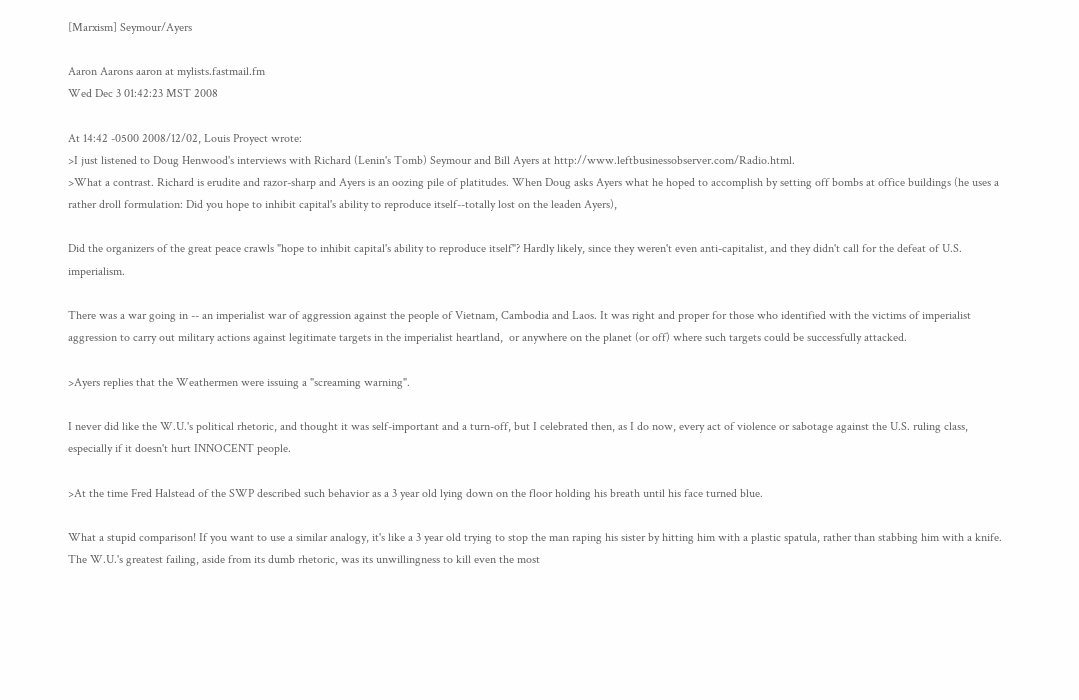[Marxism] Seymour/Ayers

Aaron Aarons aaron at mylists.fastmail.fm
Wed Dec 3 01:42:23 MST 2008

At 14:42 -0500 2008/12/02, Louis Proyect wrote:
>I just listened to Doug Henwood's interviews with Richard (Lenin's Tomb) Seymour and Bill Ayers at http://www.leftbusinessobserver.com/Radio.html.
>What a contrast. Richard is erudite and razor-sharp and Ayers is an oozing pile of platitudes. When Doug asks Ayers what he hoped to accomplish by setting off bombs at office buildings (he uses a rather droll formulation: Did you hope to inhibit capital's ability to reproduce itself--totally lost on the leaden Ayers),

Did the organizers of the great peace crawls "hope to inhibit capital's ability to reproduce itself"? Hardly likely, since they weren't even anti-capitalist, and they didn't call for the defeat of U.S. imperialism.

There was a war going in -- an imperialist war of aggression against the people of Vietnam, Cambodia and Laos. It was right and proper for those who identified with the victims of imperialist aggression to carry out military actions against legitimate targets in the imperialist heartland,  or anywhere on the planet (or off) where such targets could be successfully attacked.

>Ayers replies that the Weathermen were issuing a "screaming warning".

I never did like the W.U.'s political rhetoric, and thought it was self-important and a turn-off, but I celebrated then, as I do now, every act of violence or sabotage against the U.S. ruling class, especially if it doesn't hurt INNOCENT people.

>At the time Fred Halstead of the SWP described such behavior as a 3 year old lying down on the floor holding his breath until his face turned blue.

What a stupid comparison! If you want to use a similar analogy, it's like a 3 year old trying to stop the man raping his sister by hitting him with a plastic spatula, rather than stabbing him with a knife. The W.U.'s greatest failing, aside from its dumb rhetoric, was its unwillingness to kill even the most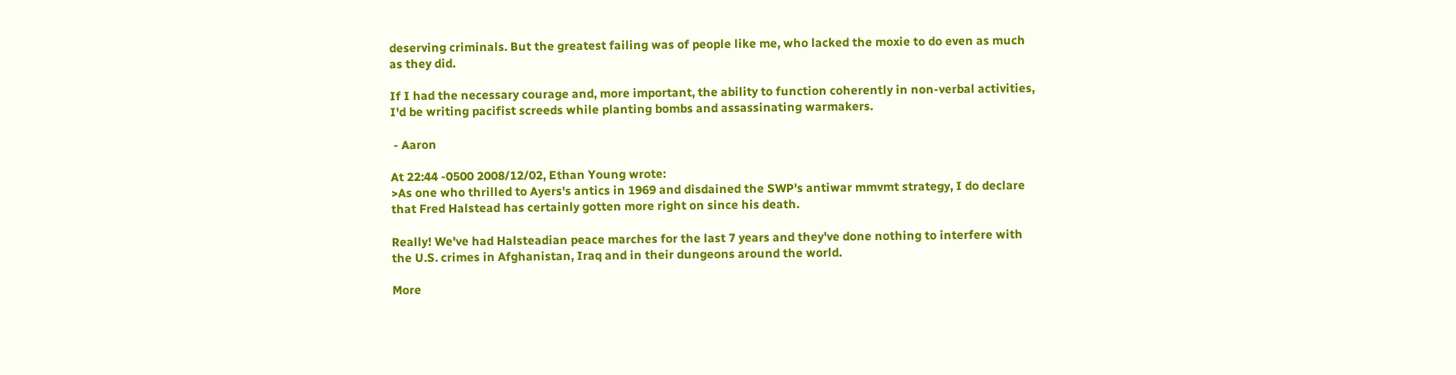deserving criminals. But the greatest failing was of people like me, who lacked the moxie to do even as much as they did.

If I had the necessary courage and, more important, the ability to function coherently in non-verbal activities, I'd be writing pacifist screeds while planting bombs and assassinating warmakers.

 - Aaron

At 22:44 -0500 2008/12/02, Ethan Young wrote:
>As one who thrilled to Ayers's antics in 1969 and disdained the SWP's antiwar mmvmt strategy, I do declare that Fred Halstead has certainly gotten more right on since his death.

Really! We've had Halsteadian peace marches for the last 7 years and they've done nothing to interfere with the U.S. crimes in Afghanistan, Iraq and in their dungeons around the world.

More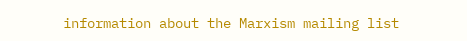information about the Marxism mailing list